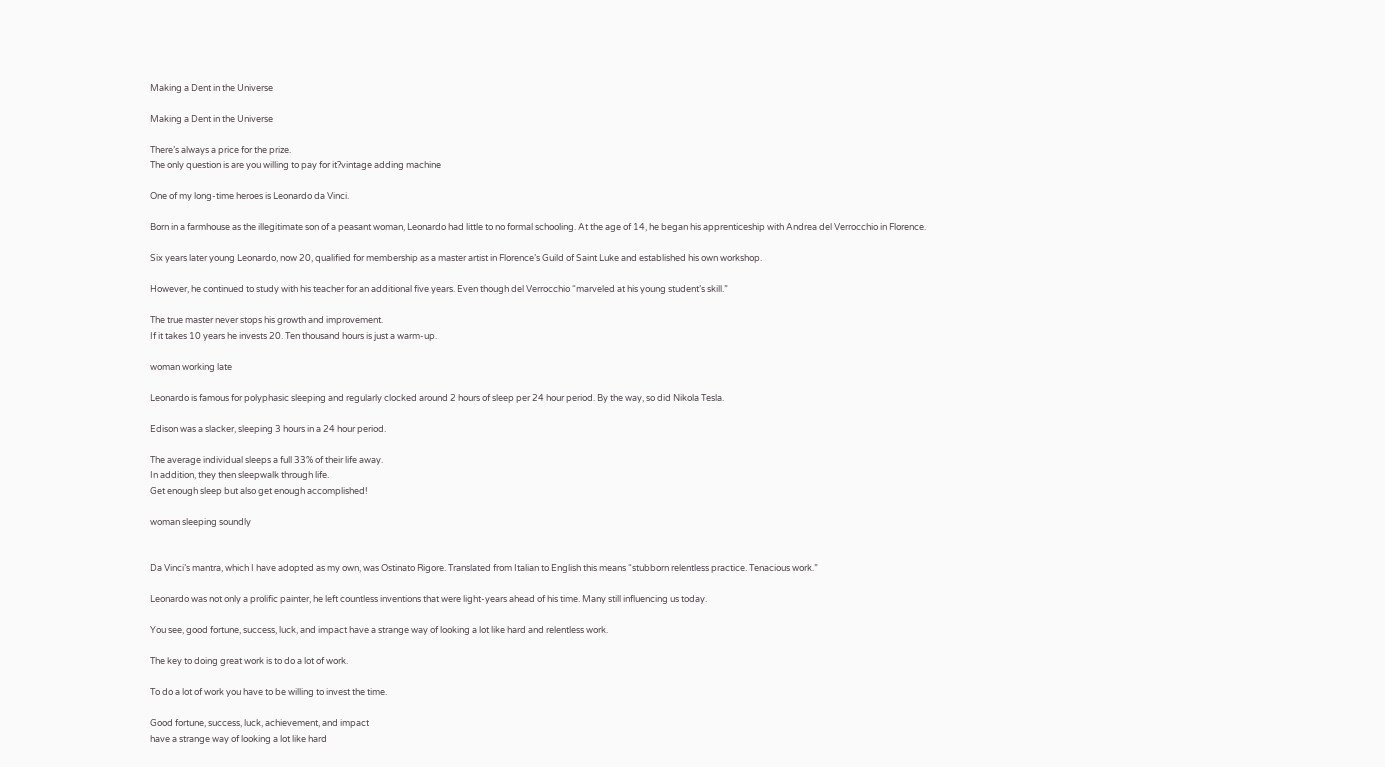Making a Dent in the Universe

Making a Dent in the Universe

There’s always a price for the prize.
The only question is are you willing to pay for it?vintage adding machine

One of my long-time heroes is Leonardo da Vinci.

Born in a farmhouse as the illegitimate son of a peasant woman, Leonardo had little to no formal schooling. At the age of 14, he began his apprenticeship with Andrea del Verrocchio in Florence.

Six years later young Leonardo, now 20, qualified for membership as a master artist in Florence’s Guild of Saint Luke and established his own workshop.

However, he continued to study with his teacher for an additional five years. Even though del Verrocchio “marveled at his young student’s skill.”

The true master never stops his growth and improvement.
If it takes 10 years he invests 20. Ten thousand hours is just a warm-up.

woman working late

Leonardo is famous for polyphasic sleeping and regularly clocked around 2 hours of sleep per 24 hour period. By the way, so did Nikola Tesla.

Edison was a slacker, sleeping 3 hours in a 24 hour period.

The average individual sleeps a full 33% of their life away.
In addition, they then sleepwalk through life.
Get enough sleep but also get enough accomplished!

woman sleeping soundly


Da Vinci’s mantra, which I have adopted as my own, was Ostinato Rigore. Translated from Italian to English this means “stubborn relentless practice. Tenacious work.”

Leonardo was not only a prolific painter, he left countless inventions that were light-years ahead of his time. Many still influencing us today.

You see, good fortune, success, luck, and impact have a strange way of looking a lot like hard and relentless work.

The key to doing great work is to do a lot of work.

To do a lot of work you have to be willing to invest the time.

Good fortune, success, luck, achievement, and impact
have a strange way of looking a lot like hard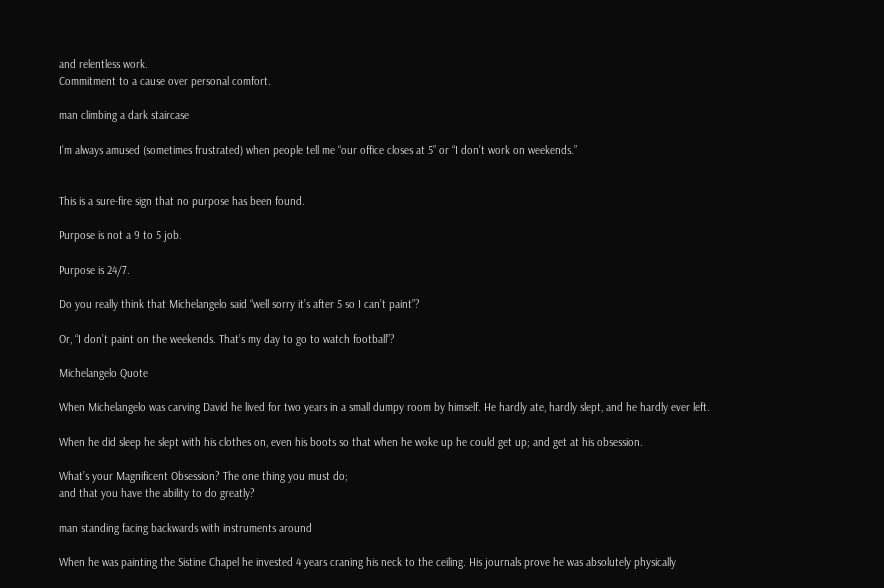and relentless work.
Commitment to a cause over personal comfort.

man climbing a dark staircase

I’m always amused (sometimes frustrated) when people tell me “our office closes at 5” or “I don’t work on weekends.”


This is a sure-fire sign that no purpose has been found.

Purpose is not a 9 to 5 job.

Purpose is 24/7.

Do you really think that Michelangelo said “well sorry it’s after 5 so I can’t paint”?

Or, “I don’t paint on the weekends. That’s my day to go to watch football”?

Michelangelo Quote

When Michelangelo was carving David he lived for two years in a small dumpy room by himself. He hardly ate, hardly slept, and he hardly ever left.

When he did sleep he slept with his clothes on, even his boots so that when he woke up he could get up; and get at his obsession.

What’s your Magnificent Obsession? The one thing you must do;
and that you have the ability to do greatly?

man standing facing backwards with instruments around

When he was painting the Sistine Chapel he invested 4 years craning his neck to the ceiling. His journals prove he was absolutely physically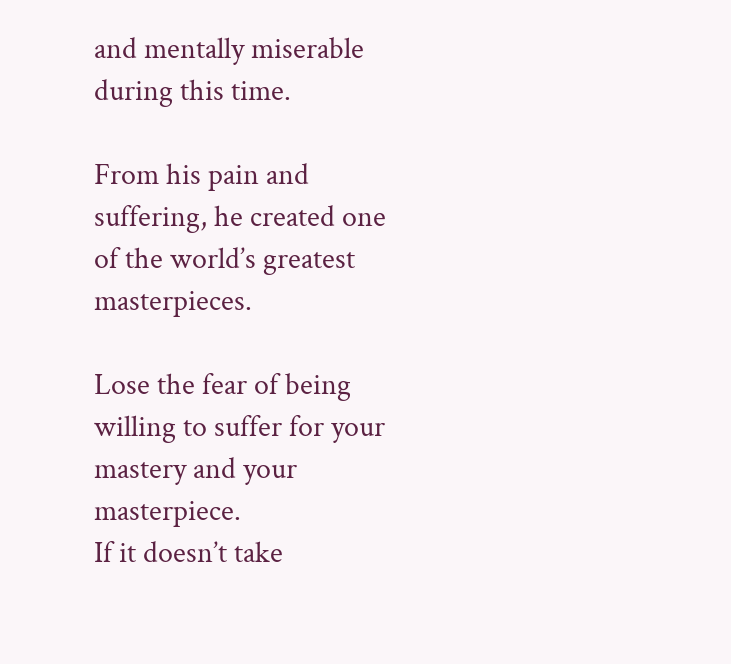and mentally miserable during this time.

From his pain and suffering, he created one of the world’s greatest masterpieces.

Lose the fear of being willing to suffer for your mastery and your masterpiece.
If it doesn’t take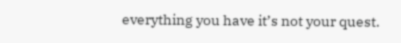everything you have it’s not your quest.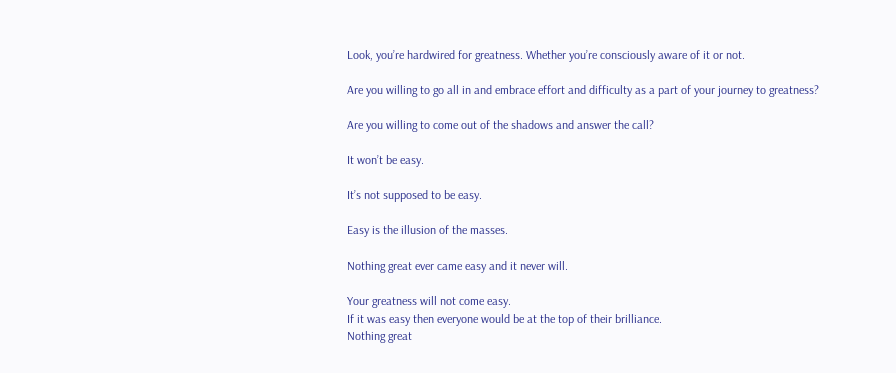Look, you’re hardwired for greatness. Whether you’re consciously aware of it or not.

Are you willing to go all in and embrace effort and difficulty as a part of your journey to greatness?

Are you willing to come out of the shadows and answer the call?

It won’t be easy.

It’s not supposed to be easy.

Easy is the illusion of the masses.

Nothing great ever came easy and it never will.

Your greatness will not come easy.
If it was easy then everyone would be at the top of their brilliance.
Nothing great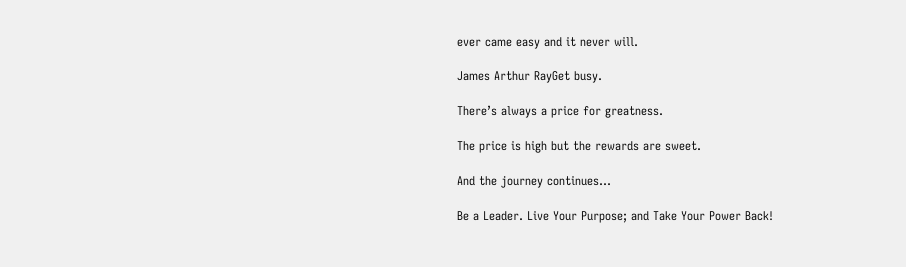ever came easy and it never will.

James Arthur RayGet busy.

There’s always a price for greatness.

The price is high but the rewards are sweet.

And the journey continues…

Be a Leader. Live Your Purpose; and Take Your Power Back!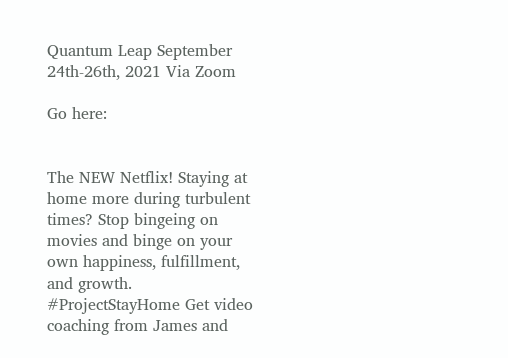Quantum Leap September 24th-26th, 2021 Via Zoom

Go here:


The NEW Netflix! Staying at home more during turbulent times? Stop bingeing on movies and binge on your own happiness, fulfillment, and growth. #ProjectStayHome Get video coaching from James and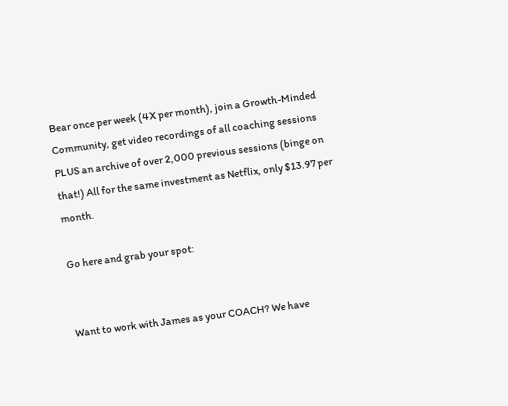Bear once per week (4X per month), join a Growth-Minded Community, get video recordings of all coaching sessions PLUS an archive of over 2,000 previous sessions (binge on that!) All for the same investment as Netflix, only $13.97 per month.

Go here and grab your spot:


Want to work with James as your COACH? We have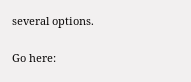several options.

Go here: